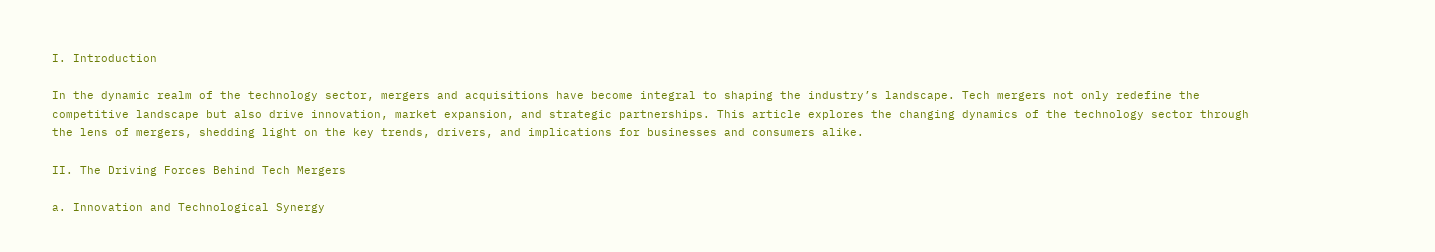I. Introduction

In the dynamic realm of the technology sector, mergers and acquisitions have become integral to shaping the industry’s landscape. Tech mergers not only redefine the competitive landscape but also drive innovation, market expansion, and strategic partnerships. This article explores the changing dynamics of the technology sector through the lens of mergers, shedding light on the key trends, drivers, and implications for businesses and consumers alike.

II. The Driving Forces Behind Tech Mergers

a. Innovation and Technological Synergy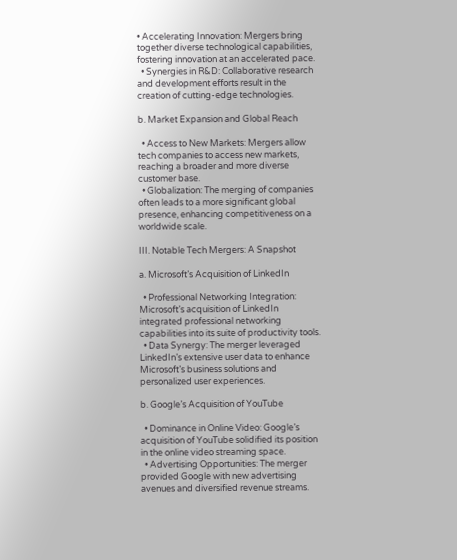• Accelerating Innovation: Mergers bring together diverse technological capabilities, fostering innovation at an accelerated pace.
  • Synergies in R&D: Collaborative research and development efforts result in the creation of cutting-edge technologies.

b. Market Expansion and Global Reach

  • Access to New Markets: Mergers allow tech companies to access new markets, reaching a broader and more diverse customer base.
  • Globalization: The merging of companies often leads to a more significant global presence, enhancing competitiveness on a worldwide scale.

III. Notable Tech Mergers: A Snapshot

a. Microsoft’s Acquisition of LinkedIn

  • Professional Networking Integration: Microsoft’s acquisition of LinkedIn integrated professional networking capabilities into its suite of productivity tools.
  • Data Synergy: The merger leveraged LinkedIn’s extensive user data to enhance Microsoft’s business solutions and personalized user experiences.

b. Google’s Acquisition of YouTube

  • Dominance in Online Video: Google’s acquisition of YouTube solidified its position in the online video streaming space.
  • Advertising Opportunities: The merger provided Google with new advertising avenues and diversified revenue streams.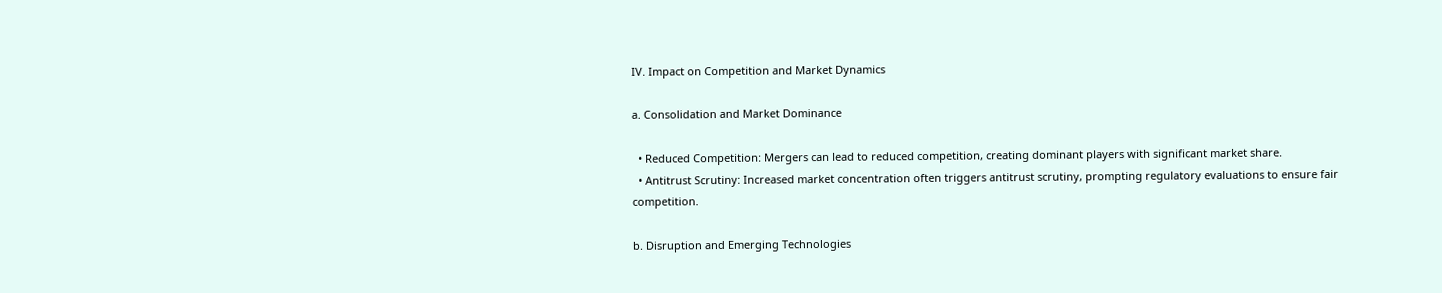IV. Impact on Competition and Market Dynamics

a. Consolidation and Market Dominance

  • Reduced Competition: Mergers can lead to reduced competition, creating dominant players with significant market share.
  • Antitrust Scrutiny: Increased market concentration often triggers antitrust scrutiny, prompting regulatory evaluations to ensure fair competition.

b. Disruption and Emerging Technologies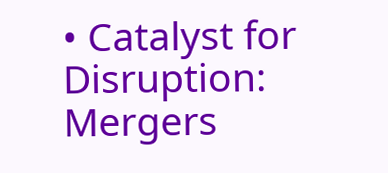• Catalyst for Disruption: Mergers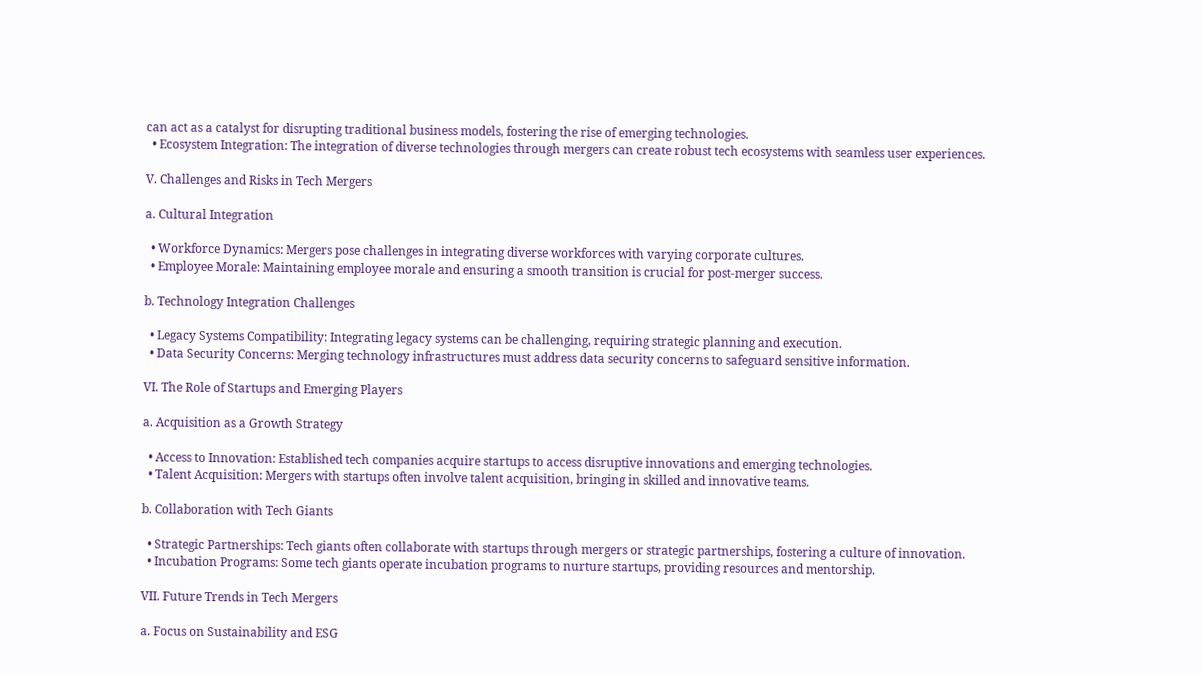can act as a catalyst for disrupting traditional business models, fostering the rise of emerging technologies.
  • Ecosystem Integration: The integration of diverse technologies through mergers can create robust tech ecosystems with seamless user experiences.

V. Challenges and Risks in Tech Mergers

a. Cultural Integration

  • Workforce Dynamics: Mergers pose challenges in integrating diverse workforces with varying corporate cultures.
  • Employee Morale: Maintaining employee morale and ensuring a smooth transition is crucial for post-merger success.

b. Technology Integration Challenges

  • Legacy Systems Compatibility: Integrating legacy systems can be challenging, requiring strategic planning and execution.
  • Data Security Concerns: Merging technology infrastructures must address data security concerns to safeguard sensitive information.

VI. The Role of Startups and Emerging Players

a. Acquisition as a Growth Strategy

  • Access to Innovation: Established tech companies acquire startups to access disruptive innovations and emerging technologies.
  • Talent Acquisition: Mergers with startups often involve talent acquisition, bringing in skilled and innovative teams.

b. Collaboration with Tech Giants

  • Strategic Partnerships: Tech giants often collaborate with startups through mergers or strategic partnerships, fostering a culture of innovation.
  • Incubation Programs: Some tech giants operate incubation programs to nurture startups, providing resources and mentorship.

VII. Future Trends in Tech Mergers

a. Focus on Sustainability and ESG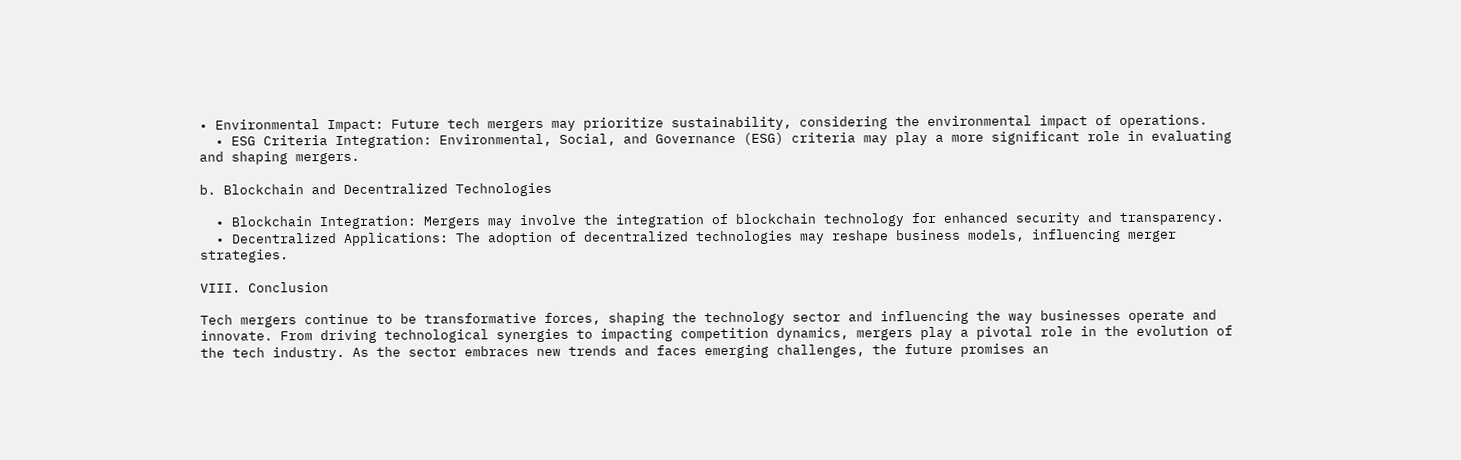• Environmental Impact: Future tech mergers may prioritize sustainability, considering the environmental impact of operations.
  • ESG Criteria Integration: Environmental, Social, and Governance (ESG) criteria may play a more significant role in evaluating and shaping mergers.

b. Blockchain and Decentralized Technologies

  • Blockchain Integration: Mergers may involve the integration of blockchain technology for enhanced security and transparency.
  • Decentralized Applications: The adoption of decentralized technologies may reshape business models, influencing merger strategies.

VIII. Conclusion

Tech mergers continue to be transformative forces, shaping the technology sector and influencing the way businesses operate and innovate. From driving technological synergies to impacting competition dynamics, mergers play a pivotal role in the evolution of the tech industry. As the sector embraces new trends and faces emerging challenges, the future promises an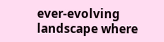ever-evolving landscape where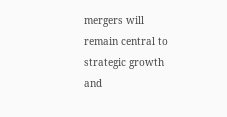mergers will remain central to strategic growth and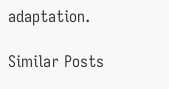adaptation.

Similar Posts